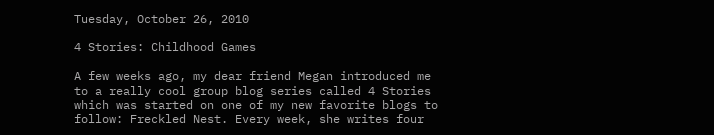Tuesday, October 26, 2010

4 Stories: Childhood Games

A few weeks ago, my dear friend Megan introduced me to a really cool group blog series called 4 Stories which was started on one of my new favorite blogs to follow: Freckled Nest. Every week, she writes four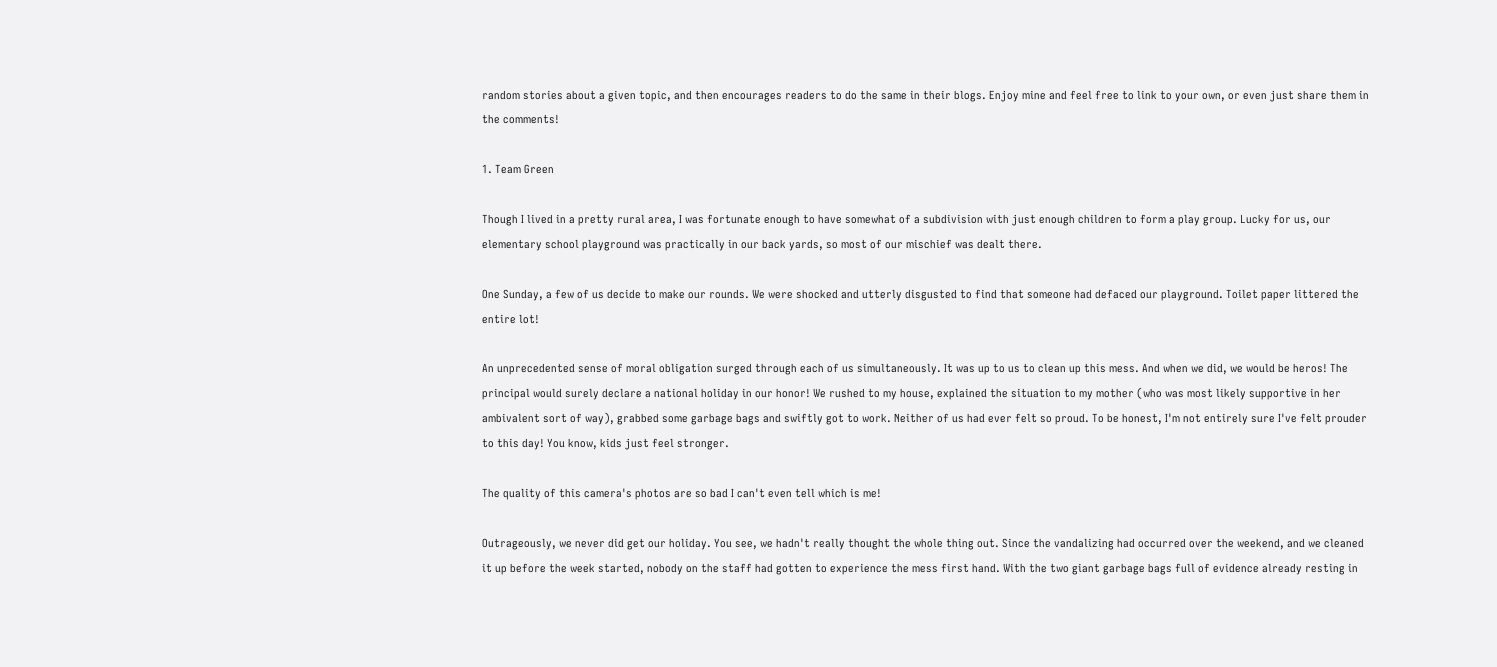random stories about a given topic, and then encourages readers to do the same in their blogs. Enjoy mine and feel free to link to your own, or even just share them in the comments!

1. Team Green

Though I lived in a pretty rural area, I was fortunate enough to have somewhat of a subdivision with just enough children to form a play group. Lucky for us, our elementary school playground was practically in our back yards, so most of our mischief was dealt there.

One Sunday, a few of us decide to make our rounds. We were shocked and utterly disgusted to find that someone had defaced our playground. Toilet paper littered the entire lot!

An unprecedented sense of moral obligation surged through each of us simultaneously. It was up to us to clean up this mess. And when we did, we would be heros! The principal would surely declare a national holiday in our honor! We rushed to my house, explained the situation to my mother (who was most likely supportive in her ambivalent sort of way), grabbed some garbage bags and swiftly got to work. Neither of us had ever felt so proud. To be honest, I'm not entirely sure I've felt prouder to this day! You know, kids just feel stronger.

The quality of this camera's photos are so bad I can't even tell which is me!

Outrageously, we never did get our holiday. You see, we hadn't really thought the whole thing out. Since the vandalizing had occurred over the weekend, and we cleaned it up before the week started, nobody on the staff had gotten to experience the mess first hand. With the two giant garbage bags full of evidence already resting in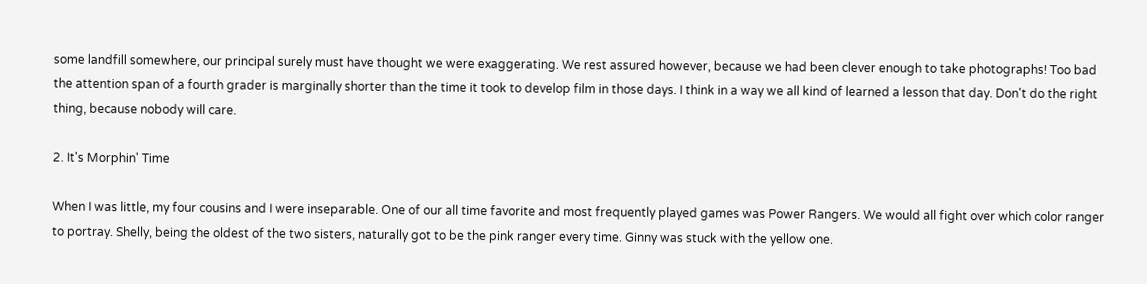some landfill somewhere, our principal surely must have thought we were exaggerating. We rest assured however, because we had been clever enough to take photographs! Too bad the attention span of a fourth grader is marginally shorter than the time it took to develop film in those days. I think in a way we all kind of learned a lesson that day. Don't do the right thing, because nobody will care.

2. It's Morphin' Time

When I was little, my four cousins and I were inseparable. One of our all time favorite and most frequently played games was Power Rangers. We would all fight over which color ranger to portray. Shelly, being the oldest of the two sisters, naturally got to be the pink ranger every time. Ginny was stuck with the yellow one.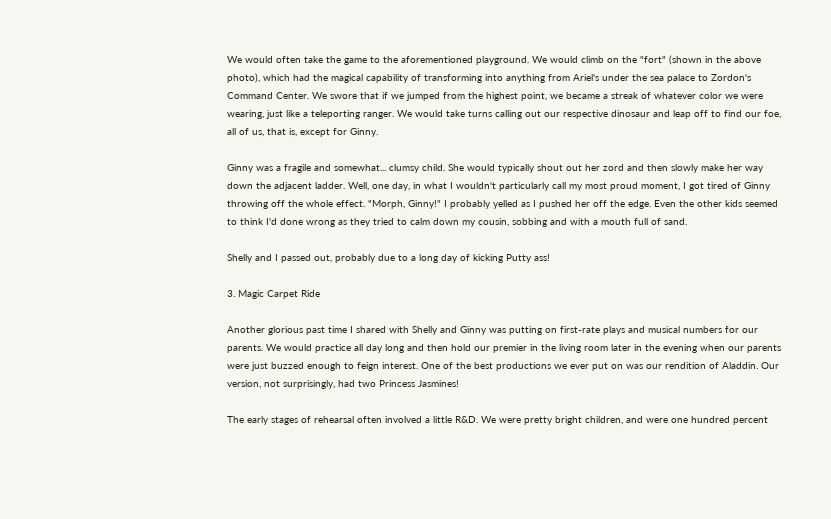We would often take the game to the aforementioned playground. We would climb on the "fort" (shown in the above photo), which had the magical capability of transforming into anything from Ariel's under the sea palace to Zordon's Command Center. We swore that if we jumped from the highest point, we became a streak of whatever color we were wearing, just like a teleporting ranger. We would take turns calling out our respective dinosaur and leap off to find our foe, all of us, that is, except for Ginny.

Ginny was a fragile and somewhat... clumsy child. She would typically shout out her zord and then slowly make her way down the adjacent ladder. Well, one day, in what I wouldn't particularly call my most proud moment, I got tired of Ginny throwing off the whole effect. "Morph, Ginny!" I probably yelled as I pushed her off the edge. Even the other kids seemed to think I'd done wrong as they tried to calm down my cousin, sobbing and with a mouth full of sand.

Shelly and I passed out, probably due to a long day of kicking Putty ass!

3. Magic Carpet Ride

Another glorious past time I shared with Shelly and Ginny was putting on first-rate plays and musical numbers for our parents. We would practice all day long and then hold our premier in the living room later in the evening when our parents were just buzzed enough to feign interest. One of the best productions we ever put on was our rendition of Aladdin. Our version, not surprisingly, had two Princess Jasmines!

The early stages of rehearsal often involved a little R&D. We were pretty bright children, and were one hundred percent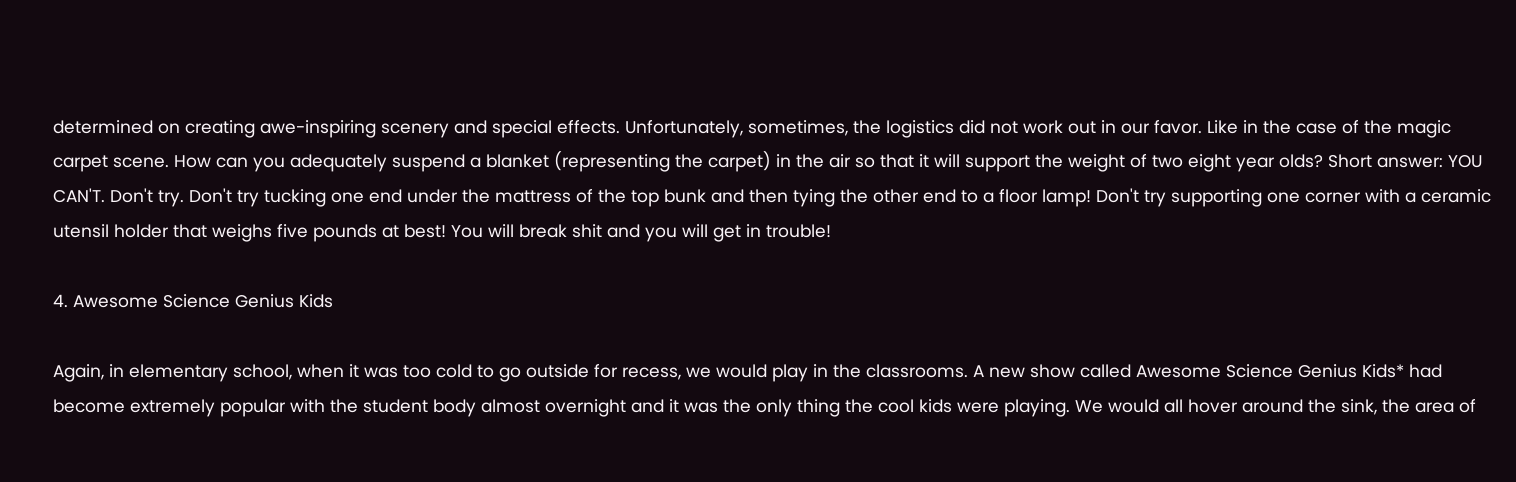determined on creating awe-inspiring scenery and special effects. Unfortunately, sometimes, the logistics did not work out in our favor. Like in the case of the magic carpet scene. How can you adequately suspend a blanket (representing the carpet) in the air so that it will support the weight of two eight year olds? Short answer: YOU CAN'T. Don't try. Don't try tucking one end under the mattress of the top bunk and then tying the other end to a floor lamp! Don't try supporting one corner with a ceramic utensil holder that weighs five pounds at best! You will break shit and you will get in trouble!

4. Awesome Science Genius Kids

Again, in elementary school, when it was too cold to go outside for recess, we would play in the classrooms. A new show called Awesome Science Genius Kids* had become extremely popular with the student body almost overnight and it was the only thing the cool kids were playing. We would all hover around the sink, the area of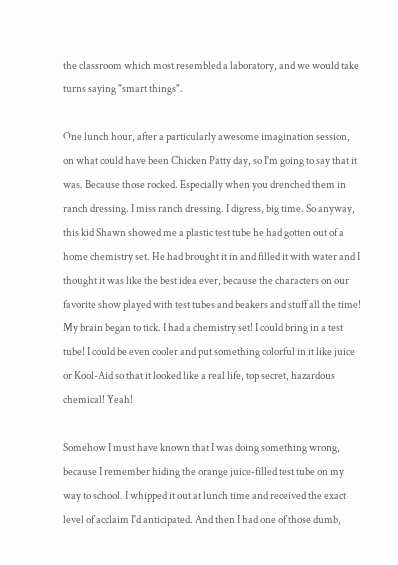the classroom which most resembled a laboratory, and we would take turns saying "smart things".

One lunch hour, after a particularly awesome imagination session, on what could have been Chicken Patty day, so I'm going to say that it was. Because those rocked. Especially when you drenched them in ranch dressing. I miss ranch dressing. I digress, big time. So anyway, this kid Shawn showed me a plastic test tube he had gotten out of a home chemistry set. He had brought it in and filled it with water and I thought it was like the best idea ever, because the characters on our favorite show played with test tubes and beakers and stuff all the time! My brain began to tick. I had a chemistry set! I could bring in a test tube! I could be even cooler and put something colorful in it like juice or Kool-Aid so that it looked like a real life, top secret, hazardous chemical! Yeah!

Somehow I must have known that I was doing something wrong, because I remember hiding the orange juice-filled test tube on my way to school. I whipped it out at lunch time and received the exact level of acclaim I'd anticipated. And then I had one of those dumb,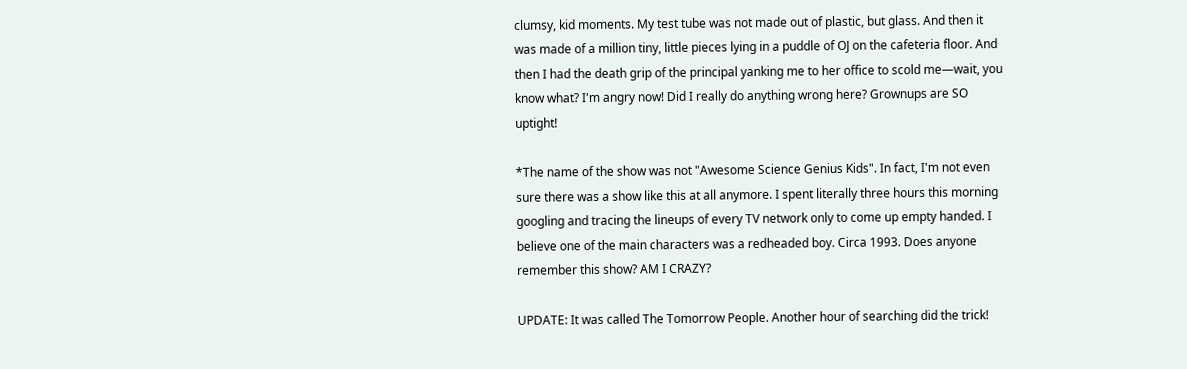clumsy, kid moments. My test tube was not made out of plastic, but glass. And then it was made of a million tiny, little pieces lying in a puddle of OJ on the cafeteria floor. And then I had the death grip of the principal yanking me to her office to scold me—wait, you know what? I'm angry now! Did I really do anything wrong here? Grownups are SO uptight!

*The name of the show was not "Awesome Science Genius Kids". In fact, I'm not even sure there was a show like this at all anymore. I spent literally three hours this morning googling and tracing the lineups of every TV network only to come up empty handed. I believe one of the main characters was a redheaded boy. Circa 1993. Does anyone remember this show? AM I CRAZY?

UPDATE: It was called The Tomorrow People. Another hour of searching did the trick!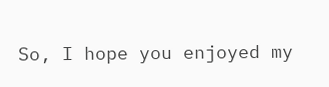So, I hope you enjoyed my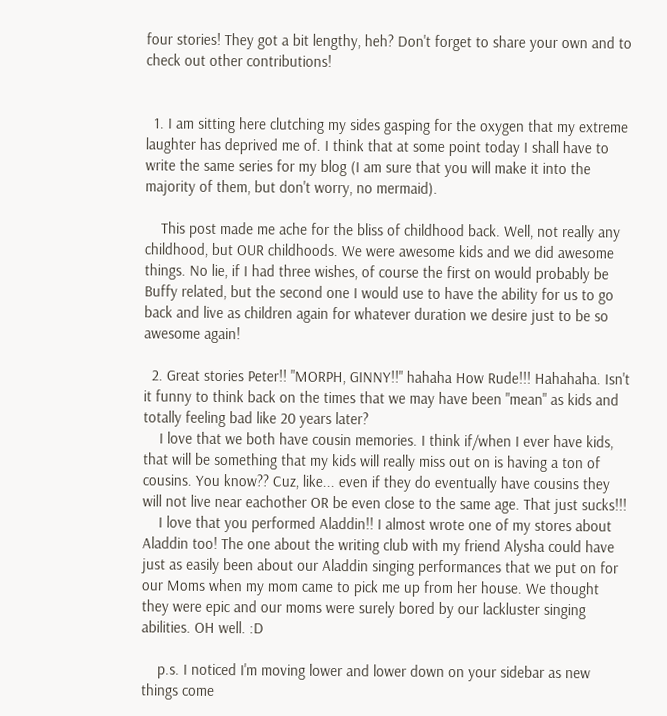four stories! They got a bit lengthy, heh? Don't forget to share your own and to check out other contributions!


  1. I am sitting here clutching my sides gasping for the oxygen that my extreme laughter has deprived me of. I think that at some point today I shall have to write the same series for my blog (I am sure that you will make it into the majority of them, but don't worry, no mermaid).

    This post made me ache for the bliss of childhood back. Well, not really any childhood, but OUR childhoods. We were awesome kids and we did awesome things. No lie, if I had three wishes, of course the first on would probably be Buffy related, but the second one I would use to have the ability for us to go back and live as children again for whatever duration we desire just to be so awesome again!

  2. Great stories Peter!! "MORPH, GINNY!!" hahaha How Rude!!! Hahahaha. Isn't it funny to think back on the times that we may have been "mean" as kids and totally feeling bad like 20 years later?
    I love that we both have cousin memories. I think if/when I ever have kids, that will be something that my kids will really miss out on is having a ton of cousins. You know?? Cuz, like... even if they do eventually have cousins they will not live near eachother OR be even close to the same age. That just sucks!!!
    I love that you performed Aladdin!! I almost wrote one of my stores about Aladdin too! The one about the writing club with my friend Alysha could have just as easily been about our Aladdin singing performances that we put on for our Moms when my mom came to pick me up from her house. We thought they were epic and our moms were surely bored by our lackluster singing abilities. OH well. :D

    p.s. I noticed I'm moving lower and lower down on your sidebar as new things come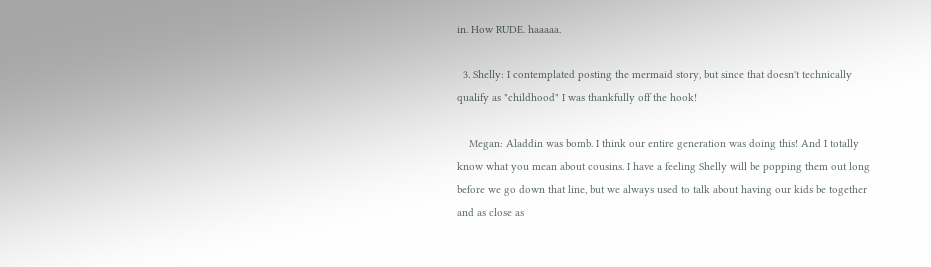in. How RUDE. haaaaa.

  3. Shelly: I contemplated posting the mermaid story, but since that doesn't technically qualify as "childhood" I was thankfully off the hook!

    Megan: Aladdin was bomb. I think our entire generation was doing this! And I totally know what you mean about cousins. I have a feeling Shelly will be popping them out long before we go down that line, but we always used to talk about having our kids be together and as close as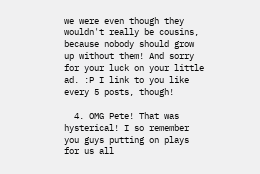we were even though they wouldn't really be cousins, because nobody should grow up without them! And sorry for your luck on your little ad. :P I link to you like every 5 posts, though!

  4. OMG Pete! That was hysterical! I so remember you guys putting on plays for us all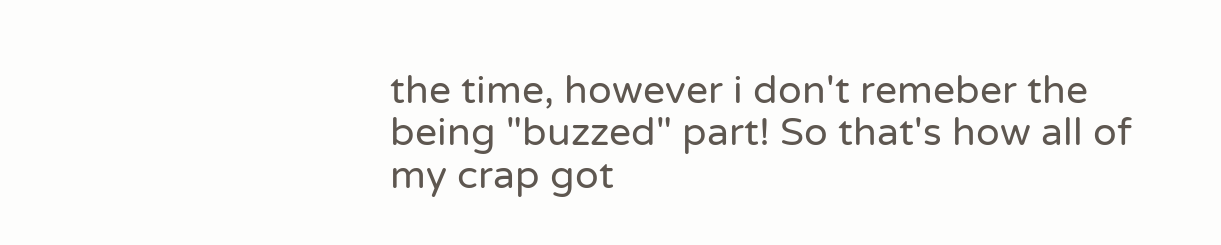the time, however i don't remeber the being "buzzed" part! So that's how all of my crap got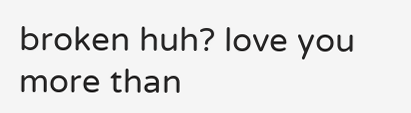broken huh? love you more than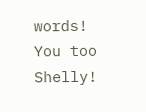words! You too Shelly!